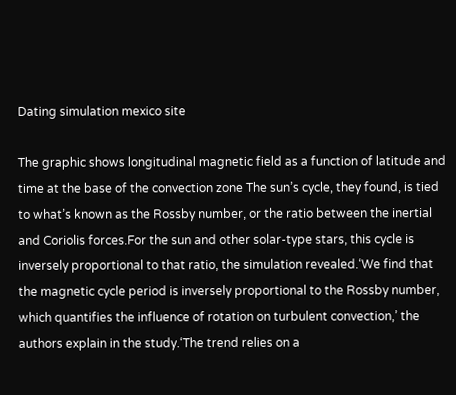Dating simulation mexico site

The graphic shows longitudinal magnetic field as a function of latitude and time at the base of the convection zone The sun’s cycle, they found, is tied to what’s known as the Rossby number, or the ratio between the inertial and Coriolis forces.For the sun and other solar-type stars, this cycle is inversely proportional to that ratio, the simulation revealed.‘We find that the magnetic cycle period is inversely proportional to the Rossby number, which quantifies the influence of rotation on turbulent convection,’ the authors explain in the study.‘The trend relies on a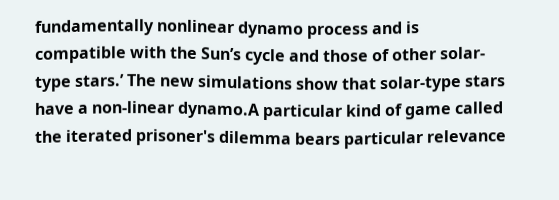fundamentally nonlinear dynamo process and is compatible with the Sun’s cycle and those of other solar-type stars.’ The new simulations show that solar-type stars have a non-linear dynamo.A particular kind of game called the iterated prisoner's dilemma bears particular relevance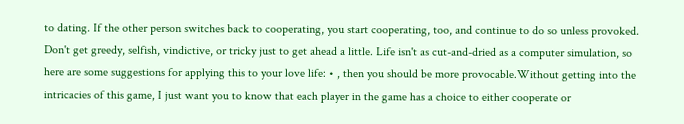to dating. If the other person switches back to cooperating, you start cooperating, too, and continue to do so unless provoked. Don't get greedy, selfish, vindictive, or tricky just to get ahead a little. Life isn't as cut-and-dried as a computer simulation, so here are some suggestions for applying this to your love life: • , then you should be more provocable.Without getting into the intricacies of this game, I just want you to know that each player in the game has a choice to either cooperate or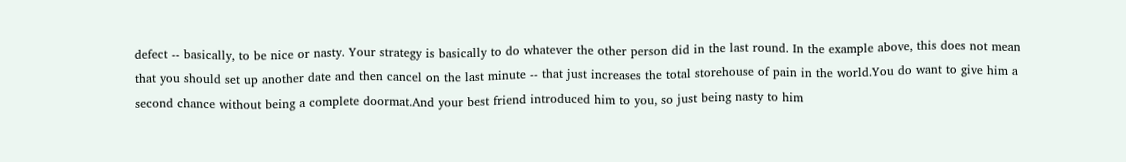defect -- basically, to be nice or nasty. Your strategy is basically to do whatever the other person did in the last round. In the example above, this does not mean that you should set up another date and then cancel on the last minute -- that just increases the total storehouse of pain in the world.You do want to give him a second chance without being a complete doormat.And your best friend introduced him to you, so just being nasty to him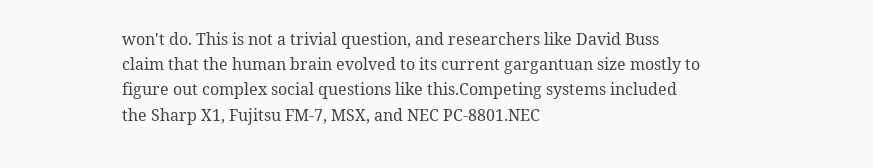won't do. This is not a trivial question, and researchers like David Buss claim that the human brain evolved to its current gargantuan size mostly to figure out complex social questions like this.Competing systems included the Sharp X1, Fujitsu FM-7, MSX, and NEC PC-8801.NEC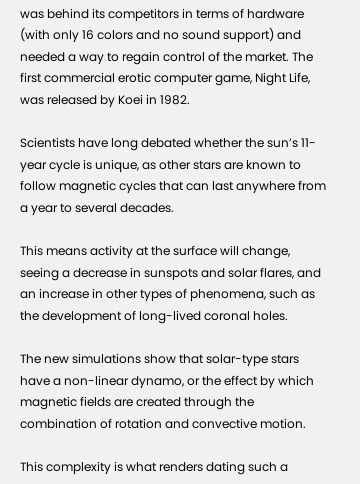was behind its competitors in terms of hardware (with only 16 colors and no sound support) and needed a way to regain control of the market. The first commercial erotic computer game, Night Life, was released by Koei in 1982.

Scientists have long debated whether the sun’s 11-year cycle is unique, as other stars are known to follow magnetic cycles that can last anywhere from a year to several decades.

This means activity at the surface will change, seeing a decrease in sunspots and solar flares, and an increase in other types of phenomena, such as the development of long-lived coronal holes.

The new simulations show that solar-type stars have a non-linear dynamo, or the effect by which magnetic fields are created through the combination of rotation and convective motion.

This complexity is what renders dating such a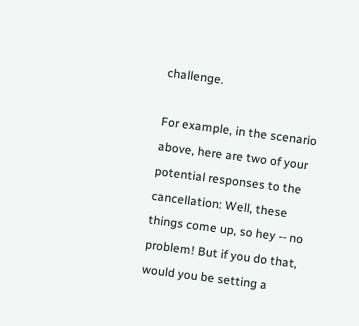challenge.

For example, in the scenario above, here are two of your potential responses to the cancellation: Well, these things come up, so hey -- no problem! But if you do that, would you be setting a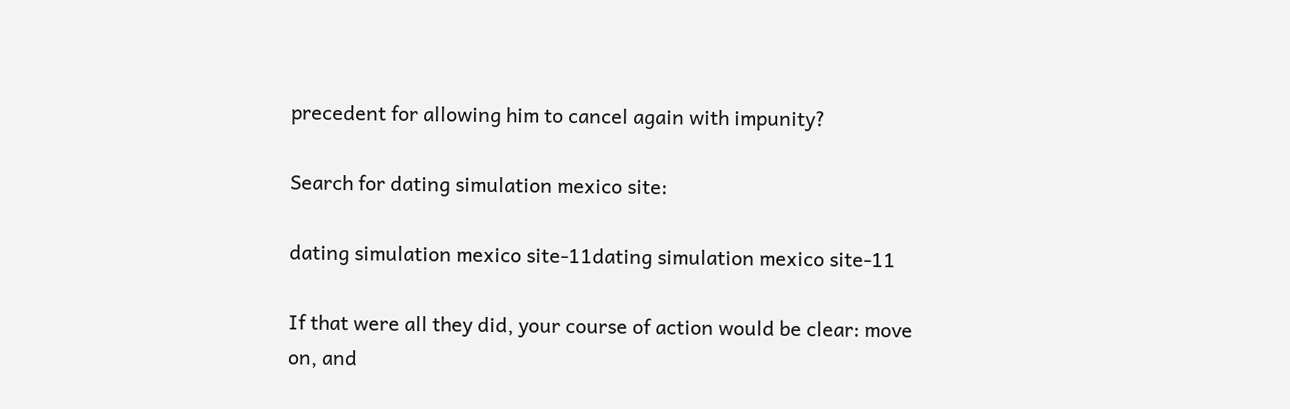precedent for allowing him to cancel again with impunity?

Search for dating simulation mexico site:

dating simulation mexico site-11dating simulation mexico site-11

If that were all they did, your course of action would be clear: move on, and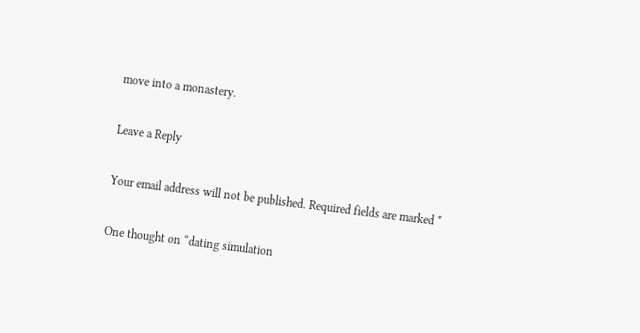move into a monastery.

Leave a Reply

Your email address will not be published. Required fields are marked *

One thought on “dating simulation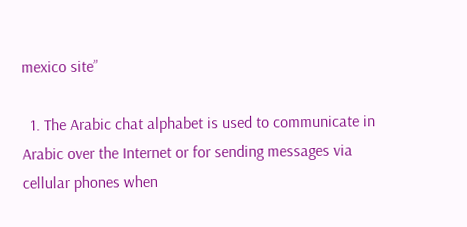mexico site”

  1. The Arabic chat alphabet is used to communicate in Arabic over the Internet or for sending messages via cellular phones when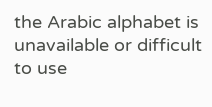the Arabic alphabet is unavailable or difficult to use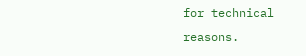for technical reasons.